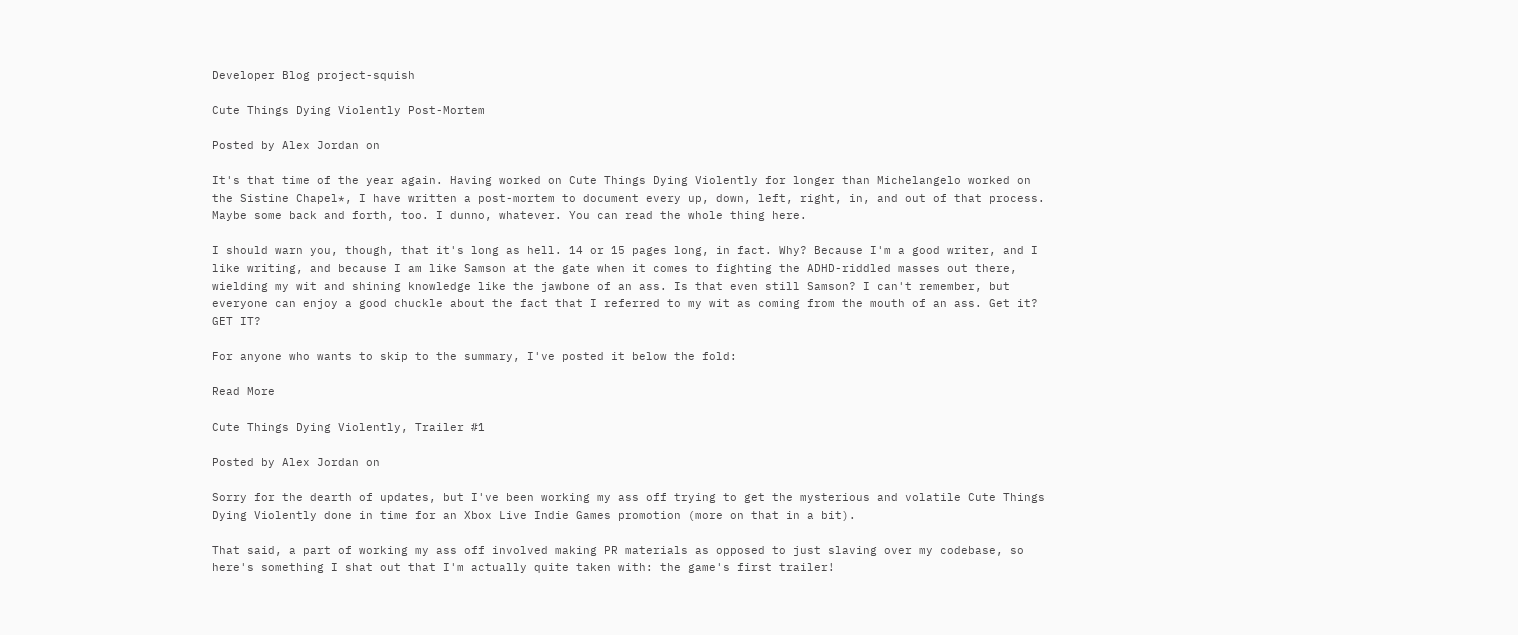Developer Blog project-squish

Cute Things Dying Violently Post-Mortem

Posted by Alex Jordan on

It's that time of the year again. Having worked on Cute Things Dying Violently for longer than Michelangelo worked on the Sistine Chapel*, I have written a post-mortem to document every up, down, left, right, in, and out of that process. Maybe some back and forth, too. I dunno, whatever. You can read the whole thing here.

I should warn you, though, that it's long as hell. 14 or 15 pages long, in fact. Why? Because I'm a good writer, and I like writing, and because I am like Samson at the gate when it comes to fighting the ADHD-riddled masses out there, wielding my wit and shining knowledge like the jawbone of an ass. Is that even still Samson? I can't remember, but everyone can enjoy a good chuckle about the fact that I referred to my wit as coming from the mouth of an ass. Get it? GET IT?

For anyone who wants to skip to the summary, I've posted it below the fold:

Read More

Cute Things Dying Violently, Trailer #1

Posted by Alex Jordan on

Sorry for the dearth of updates, but I've been working my ass off trying to get the mysterious and volatile Cute Things Dying Violently done in time for an Xbox Live Indie Games promotion (more on that in a bit).

That said, a part of working my ass off involved making PR materials as opposed to just slaving over my codebase, so here's something I shat out that I'm actually quite taken with: the game's first trailer!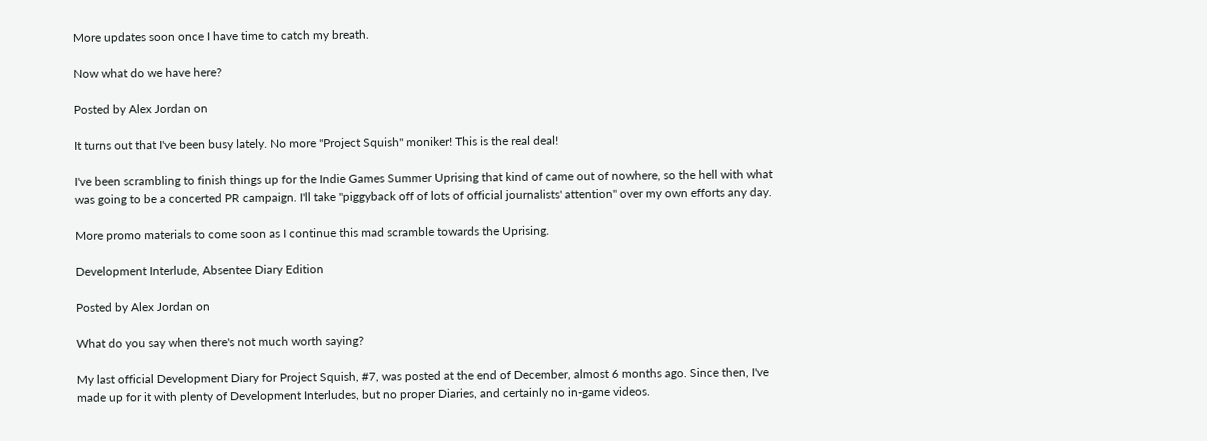More updates soon once I have time to catch my breath.

Now what do we have here?

Posted by Alex Jordan on

It turns out that I've been busy lately. No more "Project Squish" moniker! This is the real deal!

I've been scrambling to finish things up for the Indie Games Summer Uprising that kind of came out of nowhere, so the hell with what was going to be a concerted PR campaign. I'll take "piggyback off of lots of official journalists' attention" over my own efforts any day.

More promo materials to come soon as I continue this mad scramble towards the Uprising.

Development Interlude, Absentee Diary Edition

Posted by Alex Jordan on

What do you say when there's not much worth saying?

My last official Development Diary for Project Squish, #7, was posted at the end of December, almost 6 months ago. Since then, I've made up for it with plenty of Development Interludes, but no proper Diaries, and certainly no in-game videos.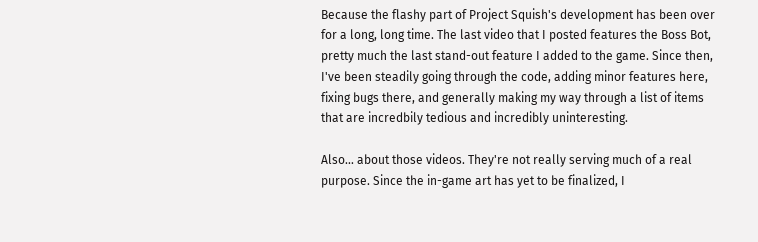Because the flashy part of Project Squish's development has been over for a long, long time. The last video that I posted features the Boss Bot, pretty much the last stand-out feature I added to the game. Since then, I've been steadily going through the code, adding minor features here, fixing bugs there, and generally making my way through a list of items that are incredbily tedious and incredibly uninteresting.

Also... about those videos. They're not really serving much of a real purpose. Since the in-game art has yet to be finalized, I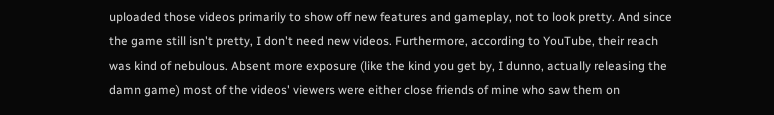uploaded those videos primarily to show off new features and gameplay, not to look pretty. And since the game still isn't pretty, I don't need new videos. Furthermore, according to YouTube, their reach was kind of nebulous. Absent more exposure (like the kind you get by, I dunno, actually releasing the damn game) most of the videos' viewers were either close friends of mine who saw them on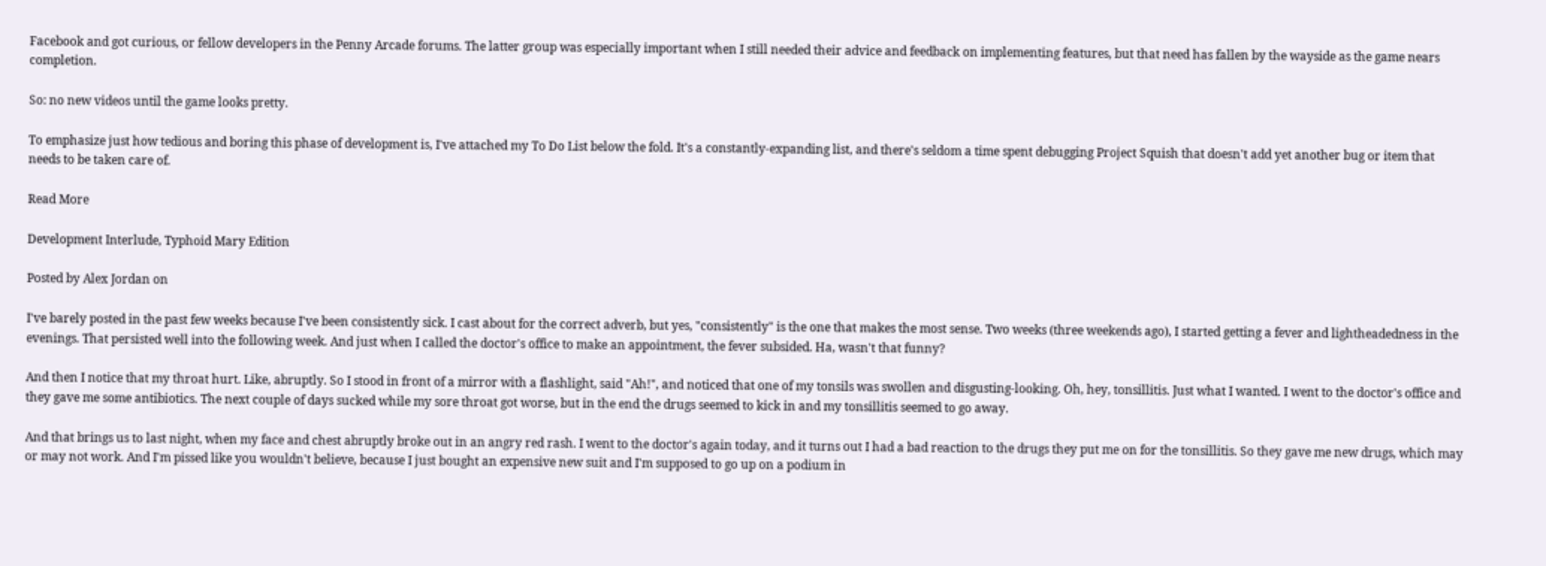Facebook and got curious, or fellow developers in the Penny Arcade forums. The latter group was especially important when I still needed their advice and feedback on implementing features, but that need has fallen by the wayside as the game nears completion.

So: no new videos until the game looks pretty.

To emphasize just how tedious and boring this phase of development is, I've attached my To Do List below the fold. It's a constantly-expanding list, and there's seldom a time spent debugging Project Squish that doesn't add yet another bug or item that needs to be taken care of.

Read More

Development Interlude, Typhoid Mary Edition

Posted by Alex Jordan on

I've barely posted in the past few weeks because I've been consistently sick. I cast about for the correct adverb, but yes, "consistently" is the one that makes the most sense. Two weeks (three weekends ago), I started getting a fever and lightheadedness in the evenings. That persisted well into the following week. And just when I called the doctor's office to make an appointment, the fever subsided. Ha, wasn't that funny?

And then I notice that my throat hurt. Like, abruptly. So I stood in front of a mirror with a flashlight, said "Ah!", and noticed that one of my tonsils was swollen and disgusting-looking. Oh, hey, tonsillitis. Just what I wanted. I went to the doctor's office and they gave me some antibiotics. The next couple of days sucked while my sore throat got worse, but in the end the drugs seemed to kick in and my tonsillitis seemed to go away.

And that brings us to last night, when my face and chest abruptly broke out in an angry red rash. I went to the doctor's again today, and it turns out I had a bad reaction to the drugs they put me on for the tonsillitis. So they gave me new drugs, which may or may not work. And I'm pissed like you wouldn't believe, because I just bought an expensive new suit and I'm supposed to go up on a podium in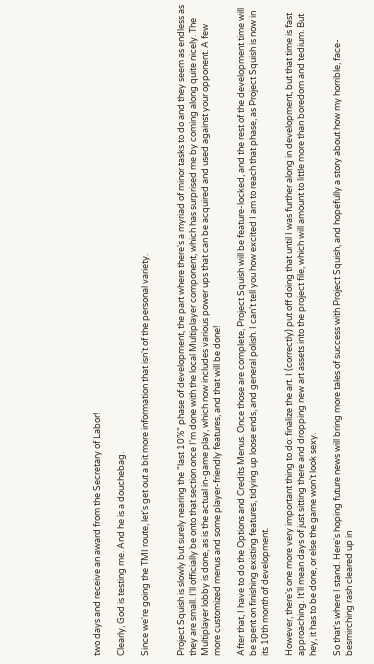two days and receive an award from the Secretary of Labor!

Clearly, God is testing me. And he is a douchebag.

Since we're going the TMI route, let's get out a bit more information that isn't of the personal variety.


Project Squish is slowly but surely nearing the "last 10%" phase of development, the part where there's a myriad of minor tasks to do and they seem as endless as they are small. I'll officially be onto that section once I'm done with the local Multiplayer component, which has surprised me by coming along quite nicely. The Multiplayer lobby is done, as is the actual in-game play, which now includes various power ups that can be acquired and used against your opponent. A few more customized menus and some player-friendly features, and that will be done!

After that, I have to do the Options and Credits Menus. Once those are complete, Project Squish will be feature-locked, and the rest of the development time will be spent on finishing existing features, tidying up loose ends, and general polish. I can't tell you how excited I am to reach that phase, as Project Squish is now in its 10th month of development.

However, there's one more very important thing to do: finalize the art. I (correctly) put off doing that until I was further along in development, but that time is fast approaching. It'll mean days of just sitting there and dropping new art assets into the project file, which will amount to little more than boredom and tedium. But hey, it has to be done, or else the game won't look sexy.

So that's where I stand. Here's hoping future news will bring more tales of success with Project Squish, and hopefully a story about how my horrible, face-besmirching rash cleared up in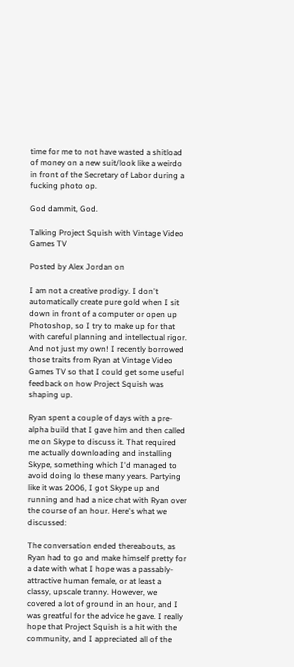time for me to not have wasted a shitload of money on a new suit/look like a weirdo in front of the Secretary of Labor during a fucking photo op.

God dammit, God.

Talking Project Squish with Vintage Video Games TV

Posted by Alex Jordan on

I am not a creative prodigy. I don't automatically create pure gold when I sit down in front of a computer or open up Photoshop, so I try to make up for that with careful planning and intellectual rigor. And not just my own! I recently borrowed those traits from Ryan at Vintage Video Games TV so that I could get some useful feedback on how Project Squish was shaping up.

Ryan spent a couple of days with a pre-alpha build that I gave him and then called me on Skype to discuss it. That required me actually downloading and installing Skype, something which I'd managed to avoid doing lo these many years. Partying like it was 2006, I got Skype up and running and had a nice chat with Ryan over the course of an hour. Here's what we discussed:

The conversation ended thereabouts, as Ryan had to go and make himself pretty for a date with what I hope was a passably-attractive human female, or at least a classy, upscale tranny. However, we covered a lot of ground in an hour, and I was greatful for the advice he gave. I really hope that Project Squish is a hit with the community, and I appreciated all of the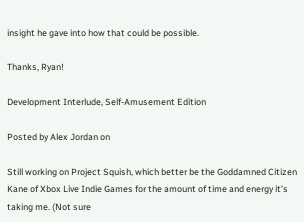insight he gave into how that could be possible.

Thanks, Ryan!

Development Interlude, Self-Amusement Edition

Posted by Alex Jordan on

Still working on Project Squish, which better be the Goddamned Citizen Kane of Xbox Live Indie Games for the amount of time and energy it's taking me. (Not sure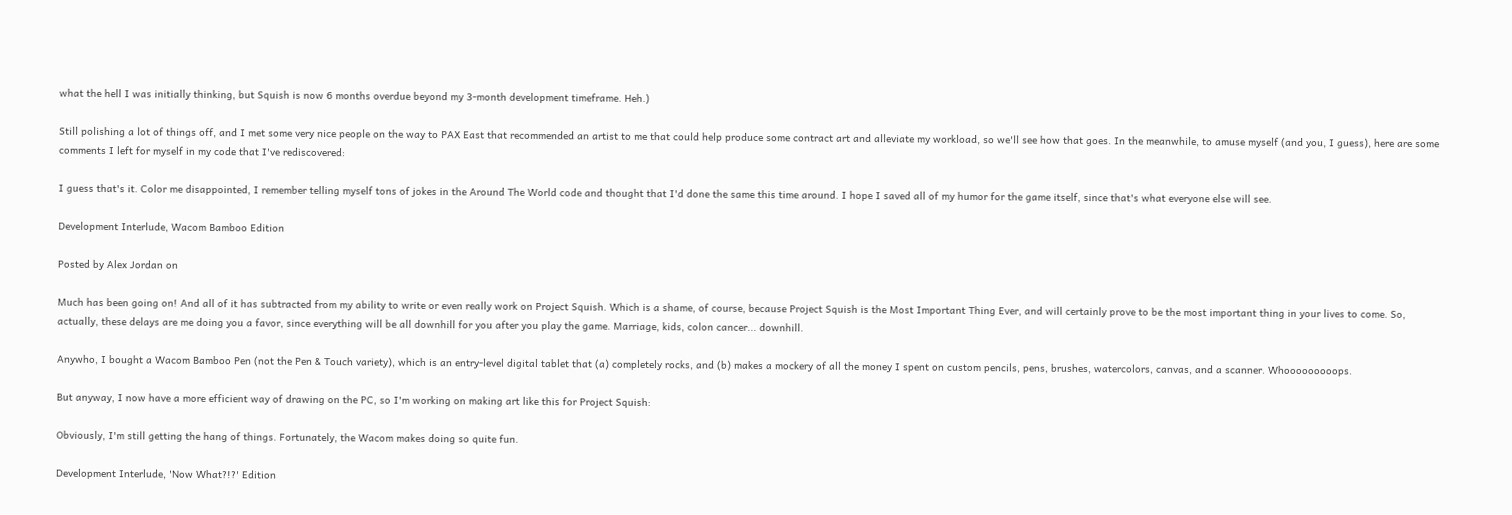what the hell I was initially thinking, but Squish is now 6 months overdue beyond my 3-month development timeframe. Heh.)

Still polishing a lot of things off, and I met some very nice people on the way to PAX East that recommended an artist to me that could help produce some contract art and alleviate my workload, so we'll see how that goes. In the meanwhile, to amuse myself (and you, I guess), here are some comments I left for myself in my code that I've rediscovered:

I guess that's it. Color me disappointed, I remember telling myself tons of jokes in the Around The World code and thought that I'd done the same this time around. I hope I saved all of my humor for the game itself, since that's what everyone else will see.

Development Interlude, Wacom Bamboo Edition

Posted by Alex Jordan on

Much has been going on! And all of it has subtracted from my ability to write or even really work on Project Squish. Which is a shame, of course, because Project Squish is the Most Important Thing Ever, and will certainly prove to be the most important thing in your lives to come. So, actually, these delays are me doing you a favor, since everything will be all downhill for you after you play the game. Marriage, kids, colon cancer... downhill.

Anywho, I bought a Wacom Bamboo Pen (not the Pen & Touch variety), which is an entry-level digital tablet that (a) completely rocks, and (b) makes a mockery of all the money I spent on custom pencils, pens, brushes, watercolors, canvas, and a scanner. Whooooooooops.

But anyway, I now have a more efficient way of drawing on the PC, so I'm working on making art like this for Project Squish:

Obviously, I'm still getting the hang of things. Fortunately, the Wacom makes doing so quite fun.

Development Interlude, 'Now What?!?' Edition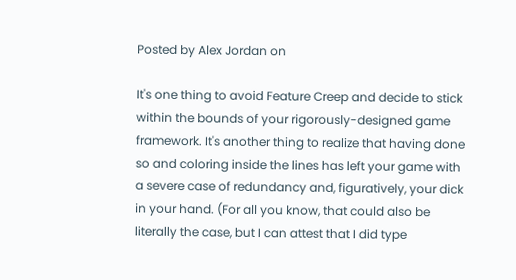Posted by Alex Jordan on

It's one thing to avoid Feature Creep and decide to stick within the bounds of your rigorously-designed game framework. It's another thing to realize that having done so and coloring inside the lines has left your game with a severe case of redundancy and, figuratively, your dick in your hand. (For all you know, that could also be literally the case, but I can attest that I did type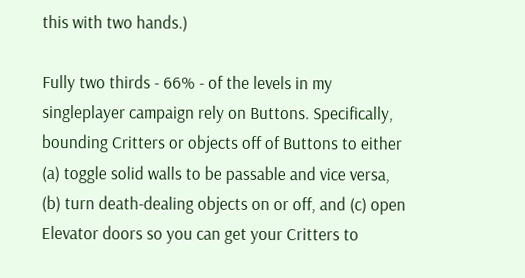this with two hands.)

Fully two thirds - 66% - of the levels in my singleplayer campaign rely on Buttons. Specifically, bounding Critters or objects off of Buttons to either (a) toggle solid walls to be passable and vice versa, (b) turn death-dealing objects on or off, and (c) open Elevator doors so you can get your Critters to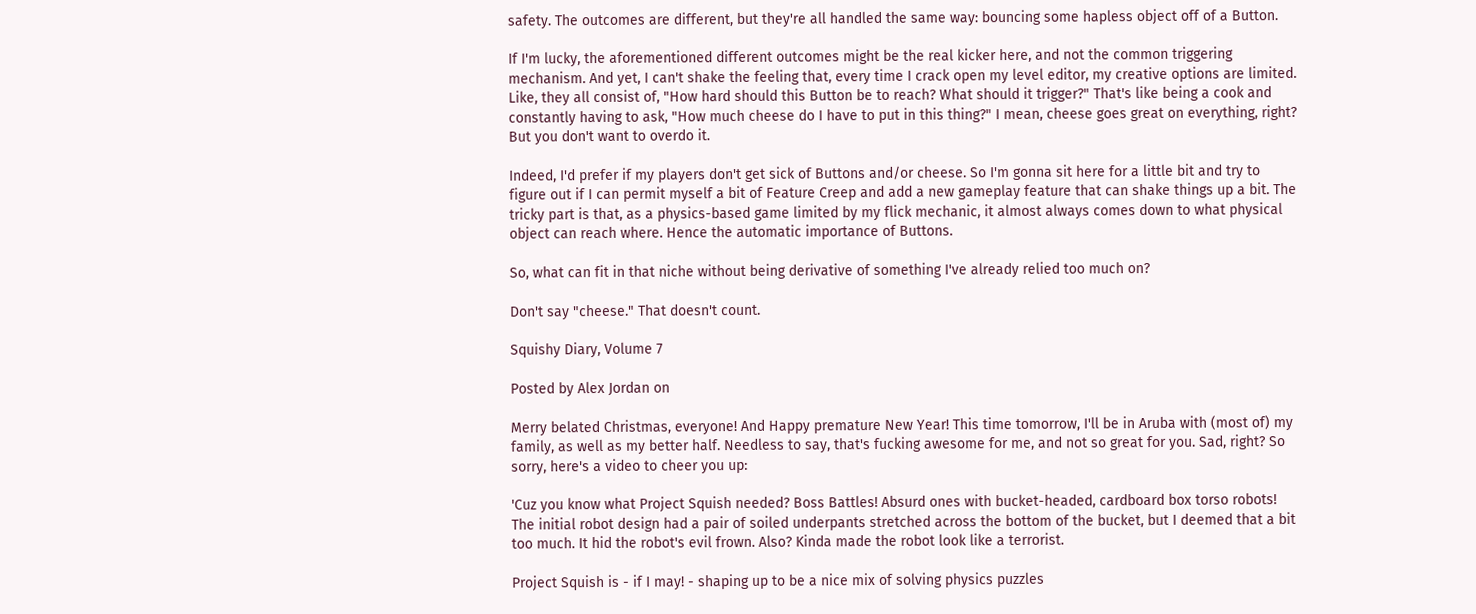safety. The outcomes are different, but they're all handled the same way: bouncing some hapless object off of a Button.

If I'm lucky, the aforementioned different outcomes might be the real kicker here, and not the common triggering mechanism. And yet, I can't shake the feeling that, every time I crack open my level editor, my creative options are limited. Like, they all consist of, "How hard should this Button be to reach? What should it trigger?" That's like being a cook and constantly having to ask, "How much cheese do I have to put in this thing?" I mean, cheese goes great on everything, right? But you don't want to overdo it.

Indeed, I'd prefer if my players don't get sick of Buttons and/or cheese. So I'm gonna sit here for a little bit and try to figure out if I can permit myself a bit of Feature Creep and add a new gameplay feature that can shake things up a bit. The tricky part is that, as a physics-based game limited by my flick mechanic, it almost always comes down to what physical object can reach where. Hence the automatic importance of Buttons.

So, what can fit in that niche without being derivative of something I've already relied too much on?

Don't say "cheese." That doesn't count.

Squishy Diary, Volume 7

Posted by Alex Jordan on

Merry belated Christmas, everyone! And Happy premature New Year! This time tomorrow, I'll be in Aruba with (most of) my family, as well as my better half. Needless to say, that's fucking awesome for me, and not so great for you. Sad, right? So sorry, here's a video to cheer you up:

'Cuz you know what Project Squish needed? Boss Battles! Absurd ones with bucket-headed, cardboard box torso robots! The initial robot design had a pair of soiled underpants stretched across the bottom of the bucket, but I deemed that a bit too much. It hid the robot's evil frown. Also? Kinda made the robot look like a terrorist.

Project Squish is - if I may! - shaping up to be a nice mix of solving physics puzzles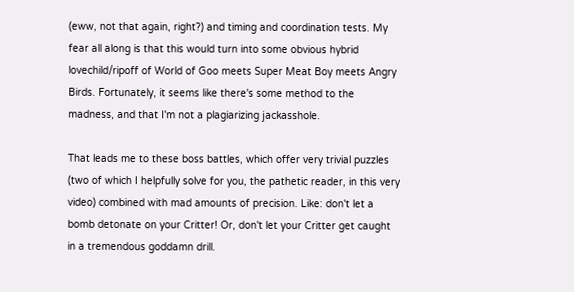(eww, not that again, right?) and timing and coordination tests. My fear all along is that this would turn into some obvious hybrid lovechild/ripoff of World of Goo meets Super Meat Boy meets Angry Birds. Fortunately, it seems like there's some method to the madness, and that I'm not a plagiarizing jackasshole.

That leads me to these boss battles, which offer very trivial puzzles (two of which I helpfully solve for you, the pathetic reader, in this very video) combined with mad amounts of precision. Like: don't let a bomb detonate on your Critter! Or, don't let your Critter get caught in a tremendous goddamn drill.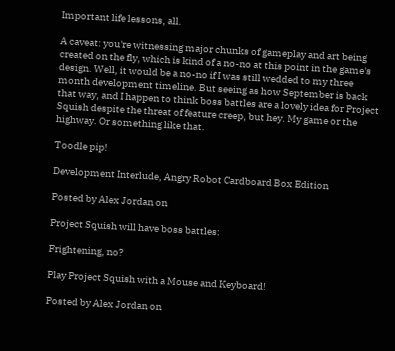Important life lessons, all.

A caveat: you're witnessing major chunks of gameplay and art being created on the fly, which is kind of a no-no at this point in the game's design. Well, it would be a no-no if I was still wedded to my three month development timeline. But seeing as how September is back that way, and I happen to think boss battles are a lovely idea for Project Squish despite the threat of feature creep, but hey. My game or the highway. Or something like that.

Toodle pip!

Development Interlude, Angry Robot Cardboard Box Edition

Posted by Alex Jordan on

Project Squish will have boss battles:

Frightening, no?

Play Project Squish with a Mouse and Keyboard!

Posted by Alex Jordan on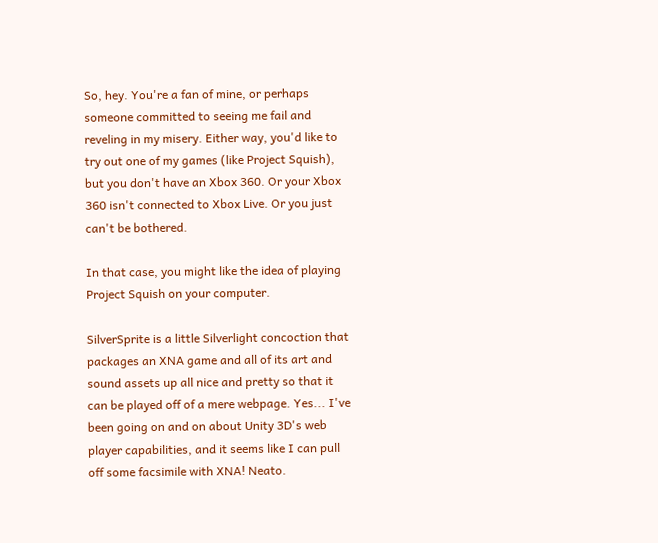So, hey. You're a fan of mine, or perhaps someone committed to seeing me fail and reveling in my misery. Either way, you'd like to try out one of my games (like Project Squish), but you don't have an Xbox 360. Or your Xbox 360 isn't connected to Xbox Live. Or you just can't be bothered.

In that case, you might like the idea of playing Project Squish on your computer.

SilverSprite is a little Silverlight concoction that packages an XNA game and all of its art and sound assets up all nice and pretty so that it can be played off of a mere webpage. Yes... I've been going on and on about Unity 3D's web player capabilities, and it seems like I can pull off some facsimile with XNA! Neato.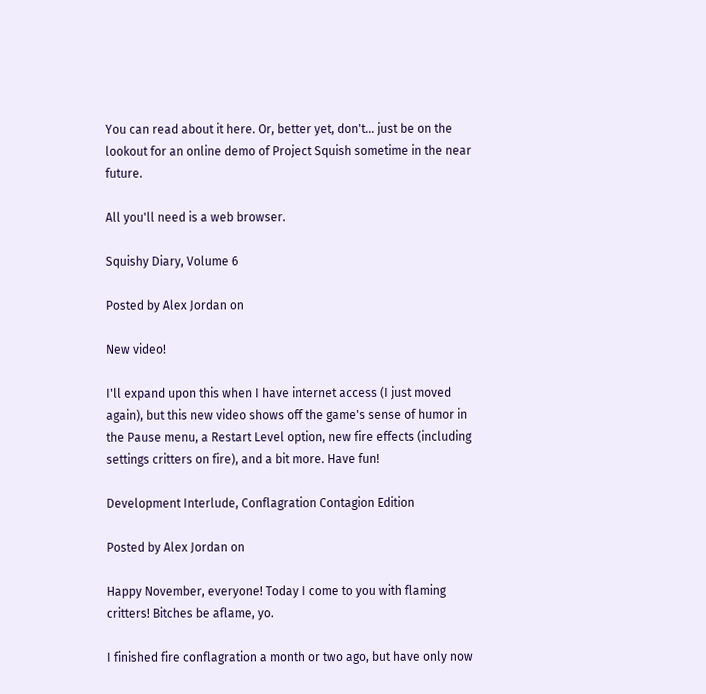You can read about it here. Or, better yet, don't... just be on the lookout for an online demo of Project Squish sometime in the near future.

All you'll need is a web browser.

Squishy Diary, Volume 6

Posted by Alex Jordan on

New video!

I'll expand upon this when I have internet access (I just moved again), but this new video shows off the game's sense of humor in the Pause menu, a Restart Level option, new fire effects (including settings critters on fire), and a bit more. Have fun!

Development Interlude, Conflagration Contagion Edition

Posted by Alex Jordan on

Happy November, everyone! Today I come to you with flaming critters! Bitches be aflame, yo.

I finished fire conflagration a month or two ago, but have only now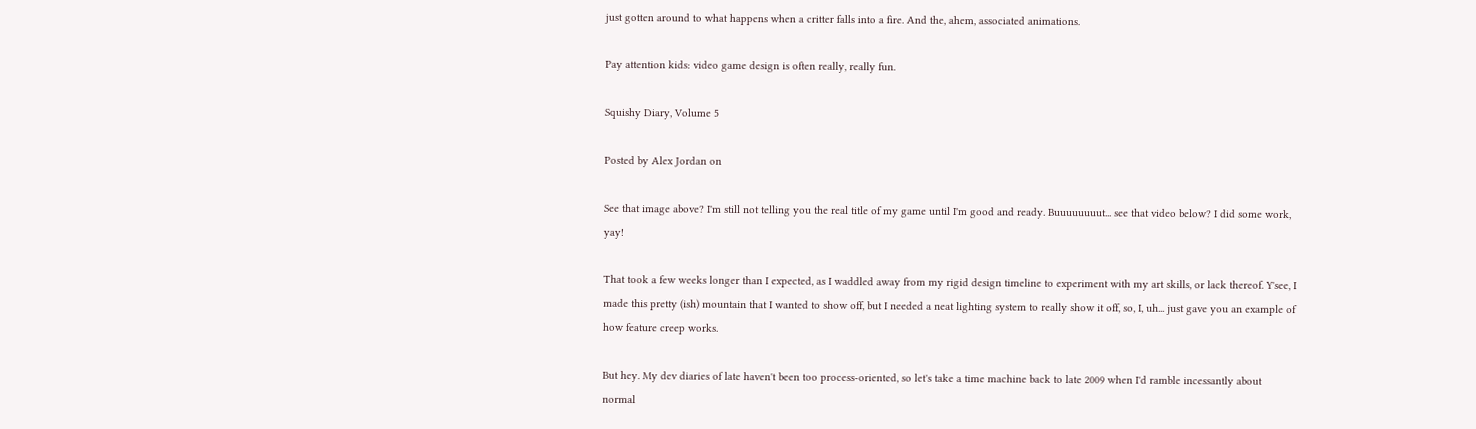just gotten around to what happens when a critter falls into a fire. And the, ahem, associated animations.

Pay attention kids: video game design is often really, really fun.

Squishy Diary, Volume 5

Posted by Alex Jordan on

See that image above? I'm still not telling you the real title of my game until I'm good and ready. Buuuuuuuut... see that video below? I did some work, yay!

That took a few weeks longer than I expected, as I waddled away from my rigid design timeline to experiment with my art skills, or lack thereof. Y'see, I made this pretty (ish) mountain that I wanted to show off, but I needed a neat lighting system to really show it off, so, I, uh... just gave you an example of how feature creep works.

But hey. My dev diaries of late haven't been too process-oriented, so let's take a time machine back to late 2009 when I'd ramble incessantly about normal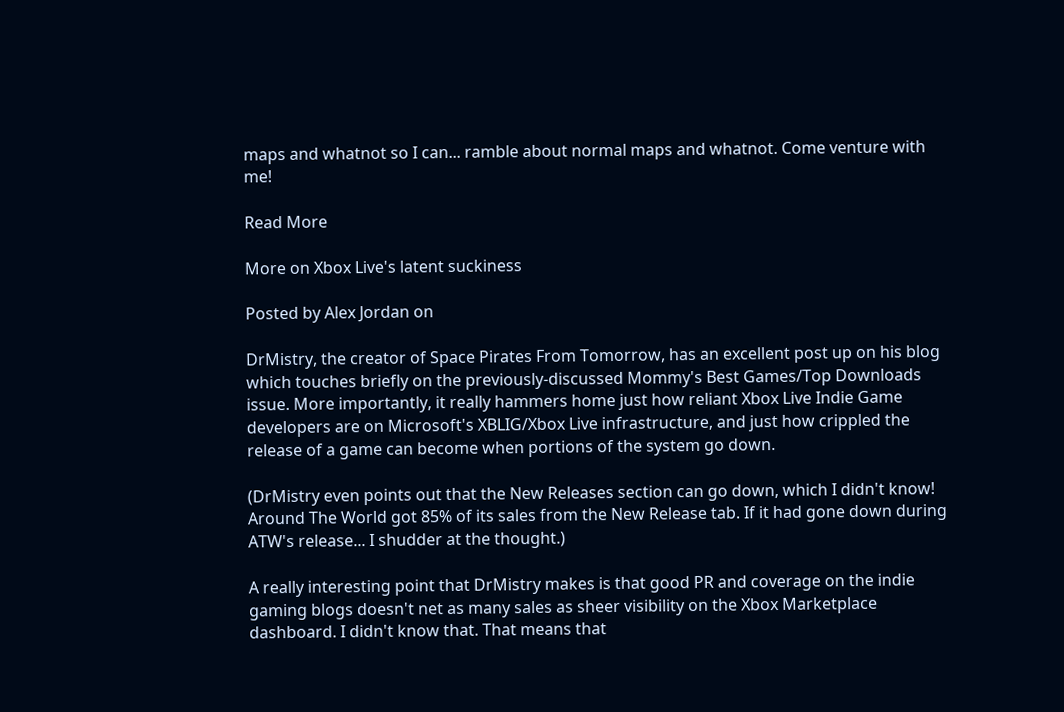maps and whatnot so I can... ramble about normal maps and whatnot. Come venture with me!

Read More

More on Xbox Live's latent suckiness

Posted by Alex Jordan on

DrMistry, the creator of Space Pirates From Tomorrow, has an excellent post up on his blog which touches briefly on the previously-discussed Mommy's Best Games/Top Downloads issue. More importantly, it really hammers home just how reliant Xbox Live Indie Game developers are on Microsoft's XBLIG/Xbox Live infrastructure, and just how crippled the release of a game can become when portions of the system go down.

(DrMistry even points out that the New Releases section can go down, which I didn't know! Around The World got 85% of its sales from the New Release tab. If it had gone down during ATW's release... I shudder at the thought.)

A really interesting point that DrMistry makes is that good PR and coverage on the indie gaming blogs doesn't net as many sales as sheer visibility on the Xbox Marketplace dashboard. I didn't know that. That means that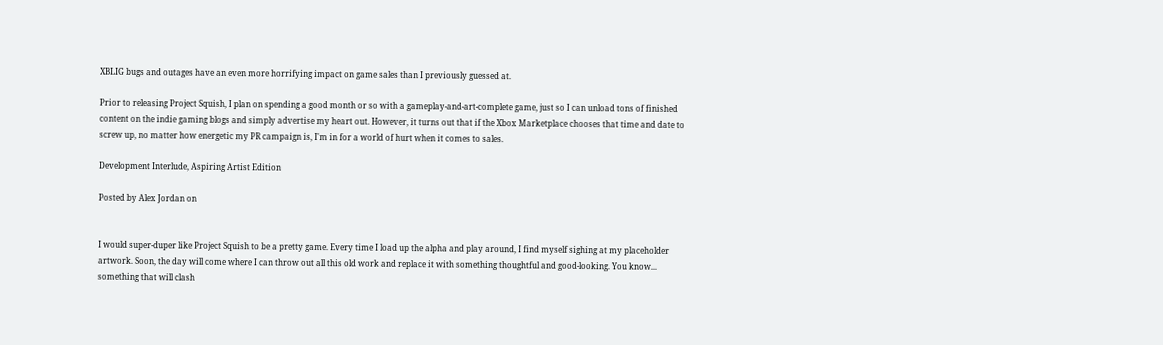XBLIG bugs and outages have an even more horrifying impact on game sales than I previously guessed at.

Prior to releasing Project Squish, I plan on spending a good month or so with a gameplay-and-art-complete game, just so I can unload tons of finished content on the indie gaming blogs and simply advertise my heart out. However, it turns out that if the Xbox Marketplace chooses that time and date to screw up, no matter how energetic my PR campaign is, I'm in for a world of hurt when it comes to sales.

Development Interlude, Aspiring Artist Edition

Posted by Alex Jordan on


I would super-duper like Project Squish to be a pretty game. Every time I load up the alpha and play around, I find myself sighing at my placeholder artwork. Soon, the day will come where I can throw out all this old work and replace it with something thoughtful and good-looking. You know... something that will clash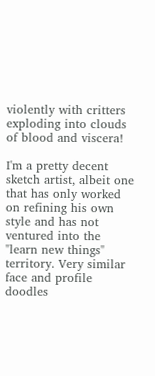violently with critters exploding into clouds of blood and viscera!

I'm a pretty decent sketch artist, albeit one that has only worked on refining his own style and has not ventured into the "learn new things" territory. Very similar face and profile doodles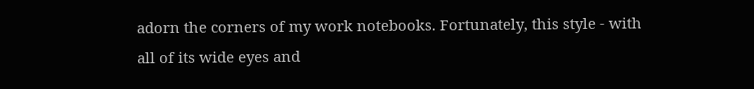adorn the corners of my work notebooks. Fortunately, this style - with all of its wide eyes and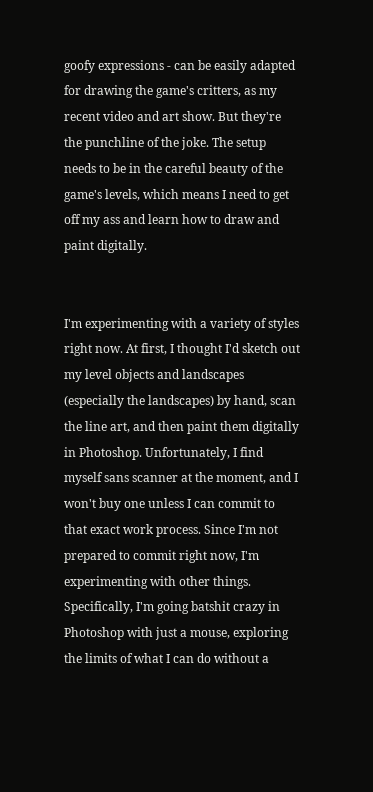goofy expressions - can be easily adapted for drawing the game's critters, as my recent video and art show. But they're the punchline of the joke. The setup needs to be in the careful beauty of the game's levels, which means I need to get off my ass and learn how to draw and paint digitally.


I'm experimenting with a variety of styles right now. At first, I thought I'd sketch out my level objects and landscapes (especially the landscapes) by hand, scan the line art, and then paint them digitally in Photoshop. Unfortunately, I find myself sans scanner at the moment, and I won't buy one unless I can commit to that exact work process. Since I'm not prepared to commit right now, I'm experimenting with other things. Specifically, I'm going batshit crazy in Photoshop with just a mouse, exploring the limits of what I can do without a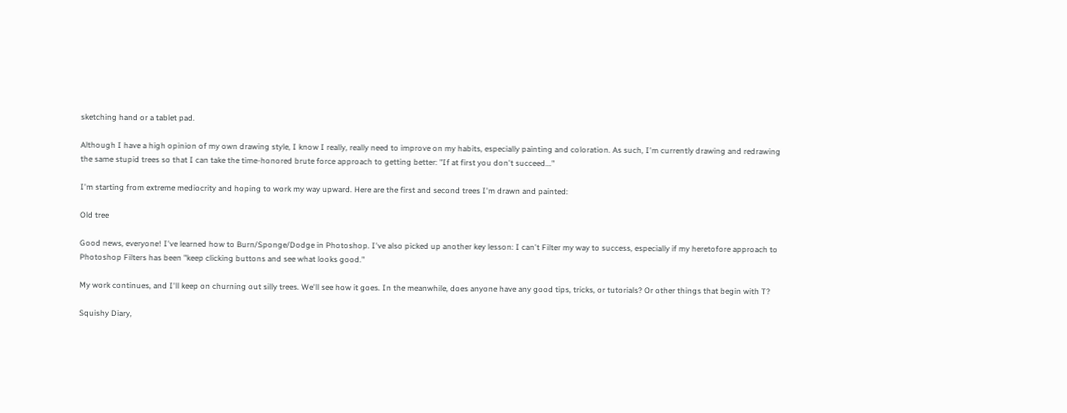sketching hand or a tablet pad.

Although I have a high opinion of my own drawing style, I know I really, really need to improve on my habits, especially painting and coloration. As such, I'm currently drawing and redrawing the same stupid trees so that I can take the time-honored brute force approach to getting better: "If at first you don't succeed..."

I'm starting from extreme mediocrity and hoping to work my way upward. Here are the first and second trees I'm drawn and painted:

Old tree

Good news, everyone! I've learned how to Burn/Sponge/Dodge in Photoshop. I've also picked up another key lesson: I can't Filter my way to success, especially if my heretofore approach to Photoshop Filters has been "keep clicking buttons and see what looks good."

My work continues, and I'll keep on churning out silly trees. We'll see how it goes. In the meanwhile, does anyone have any good tips, tricks, or tutorials? Or other things that begin with T?

Squishy Diary,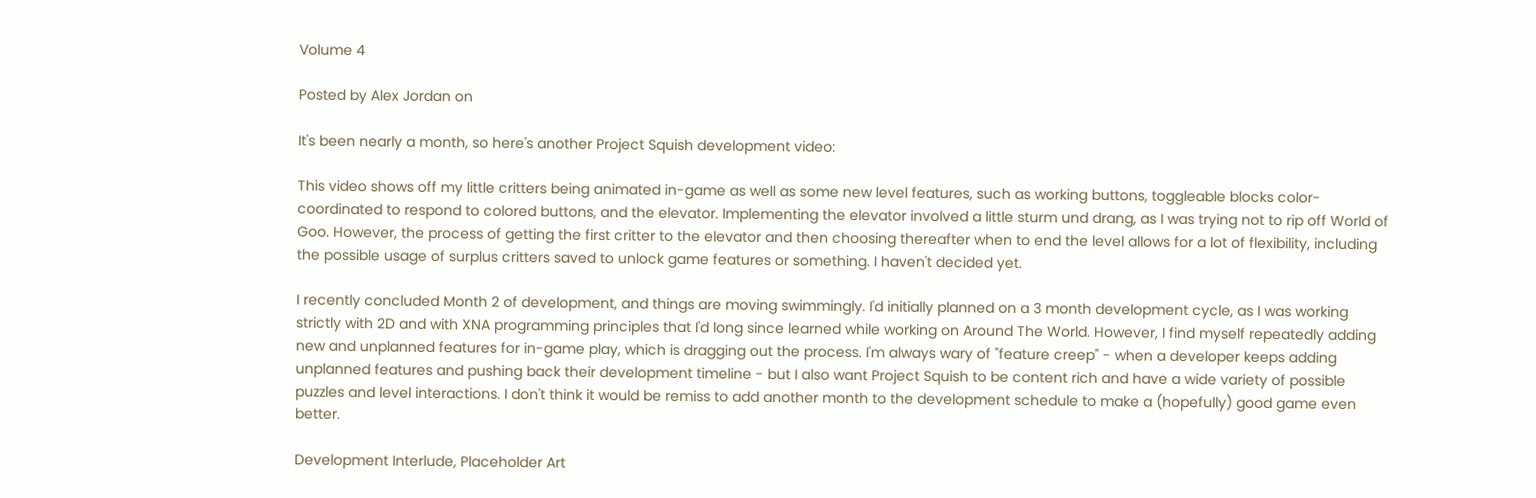Volume 4

Posted by Alex Jordan on

It's been nearly a month, so here's another Project Squish development video:

This video shows off my little critters being animated in-game as well as some new level features, such as working buttons, toggleable blocks color-coordinated to respond to colored buttons, and the elevator. Implementing the elevator involved a little sturm und drang, as I was trying not to rip off World of Goo. However, the process of getting the first critter to the elevator and then choosing thereafter when to end the level allows for a lot of flexibility, including the possible usage of surplus critters saved to unlock game features or something. I haven't decided yet.

I recently concluded Month 2 of development, and things are moving swimmingly. I'd initially planned on a 3 month development cycle, as I was working strictly with 2D and with XNA programming principles that I'd long since learned while working on Around The World. However, I find myself repeatedly adding new and unplanned features for in-game play, which is dragging out the process. I'm always wary of "feature creep" - when a developer keeps adding unplanned features and pushing back their development timeline - but I also want Project Squish to be content rich and have a wide variety of possible puzzles and level interactions. I don't think it would be remiss to add another month to the development schedule to make a (hopefully) good game even better.

Development Interlude, Placeholder Art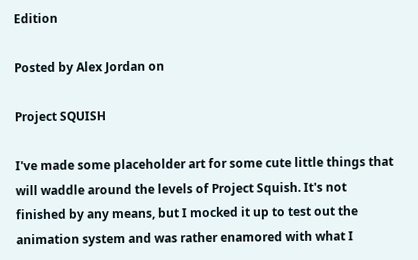Edition

Posted by Alex Jordan on

Project SQUISH

I've made some placeholder art for some cute little things that will waddle around the levels of Project Squish. It's not finished by any means, but I mocked it up to test out the animation system and was rather enamored with what I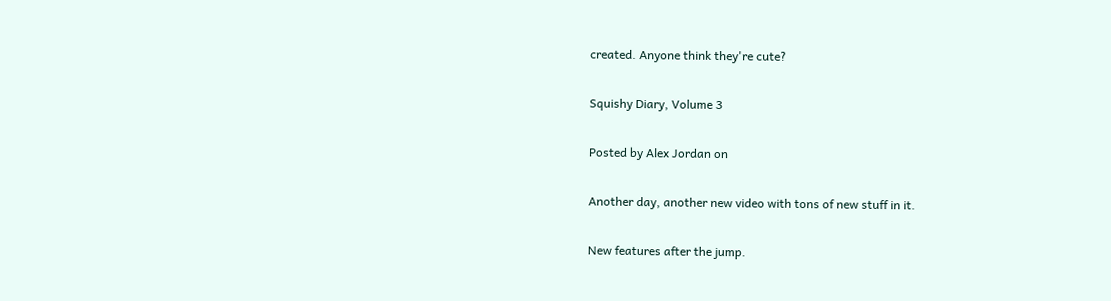created. Anyone think they're cute?

Squishy Diary, Volume 3

Posted by Alex Jordan on

Another day, another new video with tons of new stuff in it.

New features after the jump.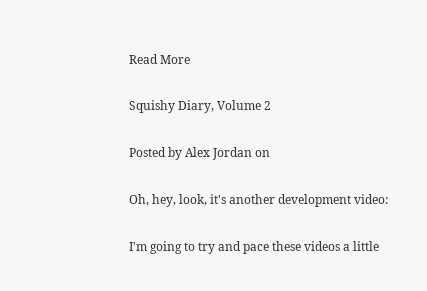Read More

Squishy Diary, Volume 2

Posted by Alex Jordan on

Oh, hey, look, it's another development video:

I'm going to try and pace these videos a little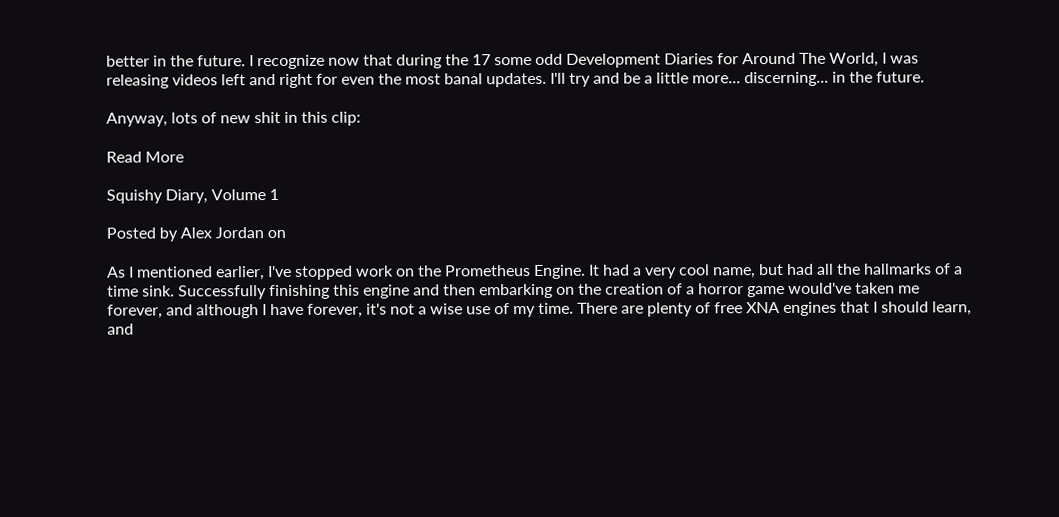better in the future. I recognize now that during the 17 some odd Development Diaries for Around The World, I was releasing videos left and right for even the most banal updates. I'll try and be a little more... discerning... in the future.

Anyway, lots of new shit in this clip:

Read More

Squishy Diary, Volume 1

Posted by Alex Jordan on

As I mentioned earlier, I've stopped work on the Prometheus Engine. It had a very cool name, but had all the hallmarks of a time sink. Successfully finishing this engine and then embarking on the creation of a horror game would've taken me forever, and although I have forever, it's not a wise use of my time. There are plenty of free XNA engines that I should learn, and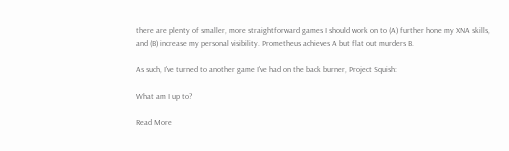there are plenty of smaller, more straightforward games I should work on to (A) further hone my XNA skills, and (B) increase my personal visibility. Prometheus achieves A but flat out murders B.

As such, I've turned to another game I've had on the back burner, Project Squish:

What am I up to?

Read More